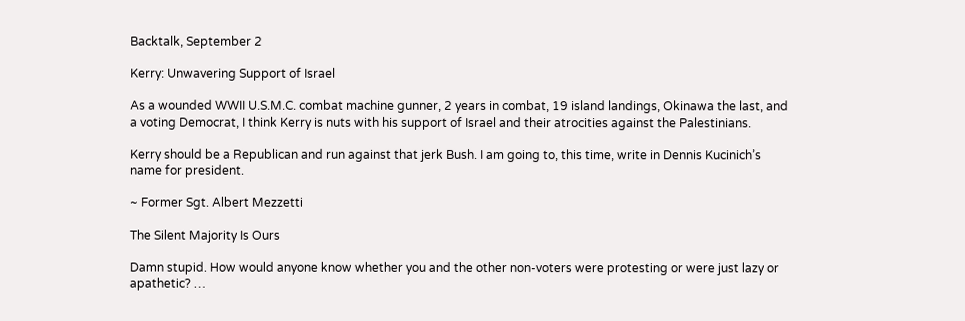Backtalk, September 2

Kerry: Unwavering Support of Israel

As a wounded WWII U.S.M.C. combat machine gunner, 2 years in combat, 19 island landings, Okinawa the last, and a voting Democrat, I think Kerry is nuts with his support of Israel and their atrocities against the Palestinians.

Kerry should be a Republican and run against that jerk Bush. I am going to, this time, write in Dennis Kucinich’s name for president.

~ Former Sgt. Albert Mezzetti

The Silent Majority Is Ours

Damn stupid. How would anyone know whether you and the other non-voters were protesting or were just lazy or apathetic? …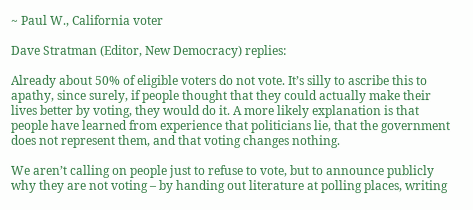~ Paul W., California voter

Dave Stratman (Editor, New Democracy) replies:

Already about 50% of eligible voters do not vote. It’s silly to ascribe this to apathy, since surely, if people thought that they could actually make their lives better by voting, they would do it. A more likely explanation is that people have learned from experience that politicians lie, that the government does not represent them, and that voting changes nothing.

We aren’t calling on people just to refuse to vote, but to announce publicly why they are not voting – by handing out literature at polling places, writing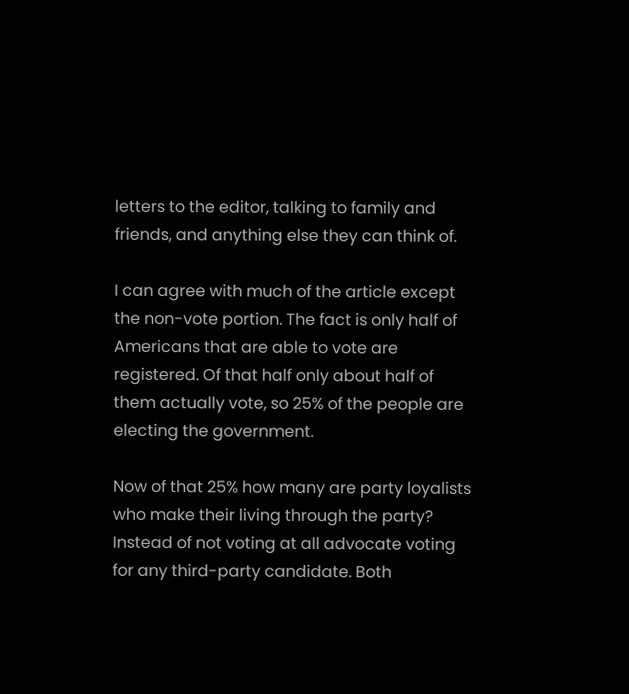letters to the editor, talking to family and friends, and anything else they can think of.

I can agree with much of the article except the non-vote portion. The fact is only half of Americans that are able to vote are registered. Of that half only about half of them actually vote, so 25% of the people are electing the government.

Now of that 25% how many are party loyalists who make their living through the party? Instead of not voting at all advocate voting for any third-party candidate. Both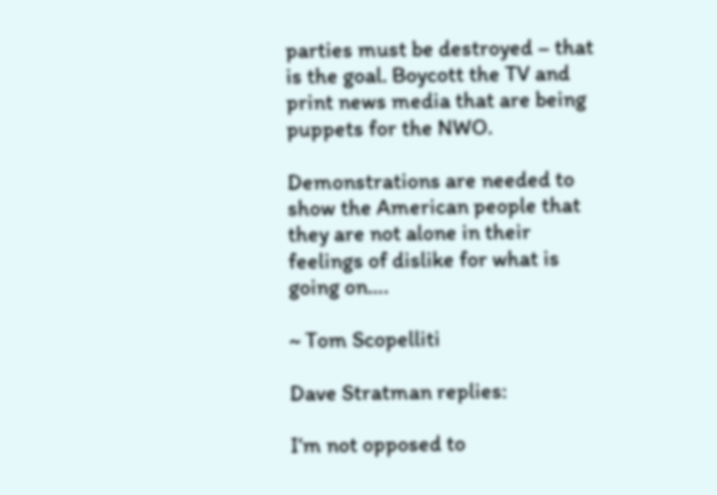parties must be destroyed – that is the goal. Boycott the TV and print news media that are being puppets for the NWO.

Demonstrations are needed to show the American people that they are not alone in their feelings of dislike for what is going on….

~ Tom Scopelliti

Dave Stratman replies:

I‘m not opposed to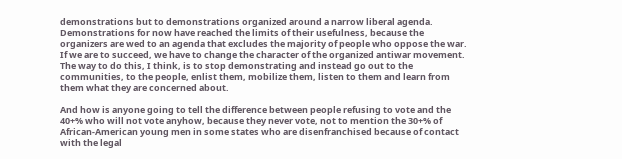demonstrations but to demonstrations organized around a narrow liberal agenda. Demonstrations for now have reached the limits of their usefulness, because the organizers are wed to an agenda that excludes the majority of people who oppose the war. If we are to succeed, we have to change the character of the organized antiwar movement. The way to do this, I think, is to stop demonstrating and instead go out to the communities, to the people, enlist them, mobilize them, listen to them and learn from them what they are concerned about.

And how is anyone going to tell the difference between people refusing to vote and the 40+% who will not vote anyhow, because they never vote, not to mention the 30+% of African-American young men in some states who are disenfranchised because of contact with the legal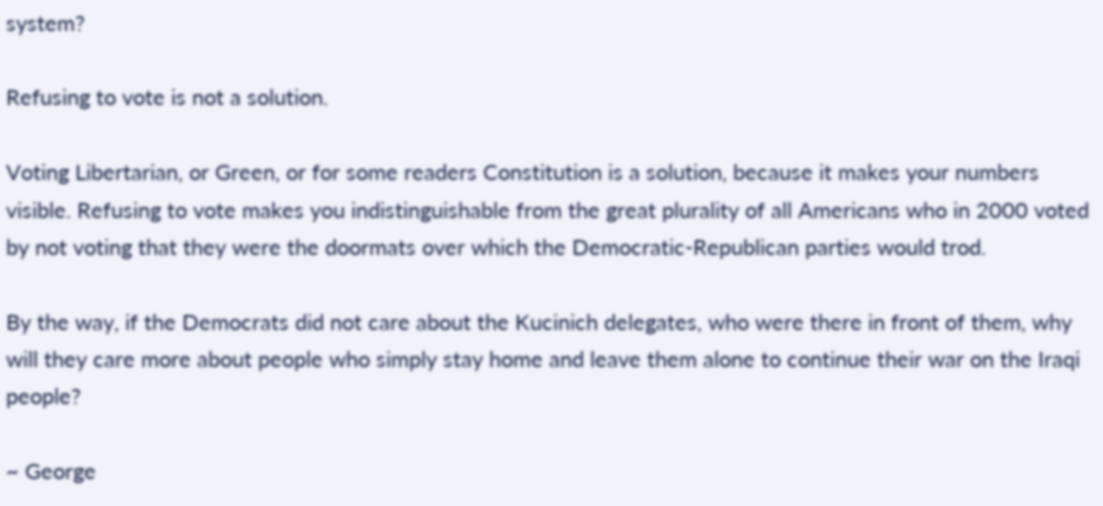system?

Refusing to vote is not a solution.

Voting Libertarian, or Green, or for some readers Constitution is a solution, because it makes your numbers visible. Refusing to vote makes you indistinguishable from the great plurality of all Americans who in 2000 voted by not voting that they were the doormats over which the Democratic-Republican parties would trod.

By the way, if the Democrats did not care about the Kucinich delegates, who were there in front of them, why will they care more about people who simply stay home and leave them alone to continue their war on the Iraqi people?

~ George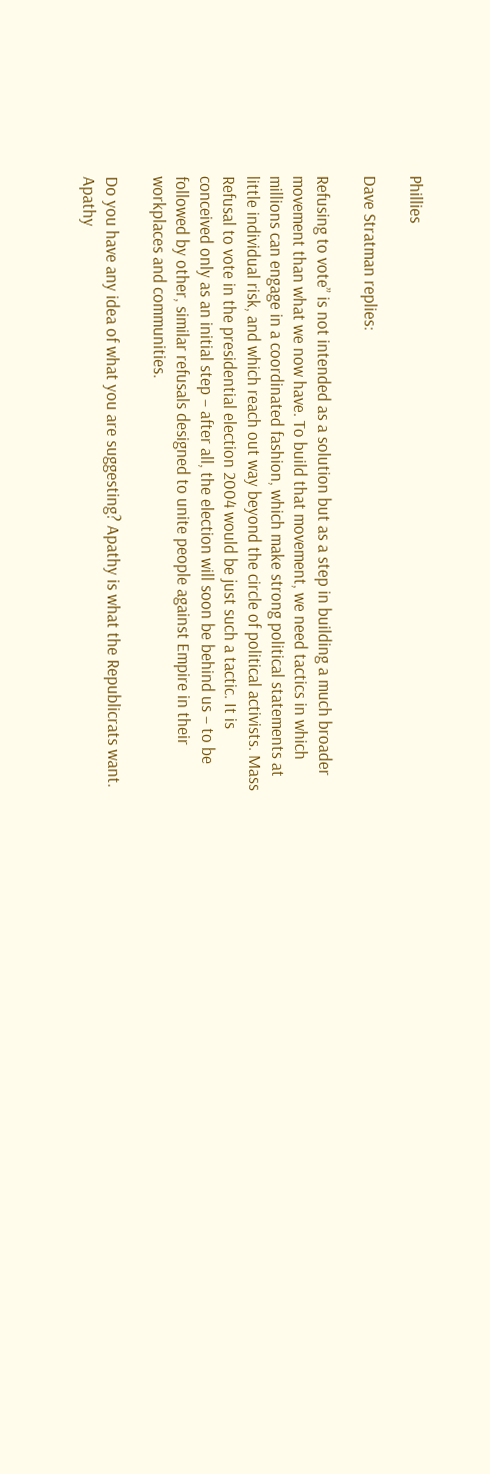Phillies

Dave Stratman replies:

Refusing to vote” is not intended as a solution but as a step in building a much broader movement than what we now have. To build that movement, we need tactics in which millions can engage in a coordinated fashion, which make strong political statements at little individual risk, and which reach out way beyond the circle of political activists. Mass Refusal to vote in the presidential election 2004 would be just such a tactic. It is conceived only as an initial step – after all, the election will soon be behind us – to be followed by other, similar refusals designed to unite people against Empire in their workplaces and communities.

Do you have any idea of what you are suggesting? Apathy is what the Republicrats want. Apathy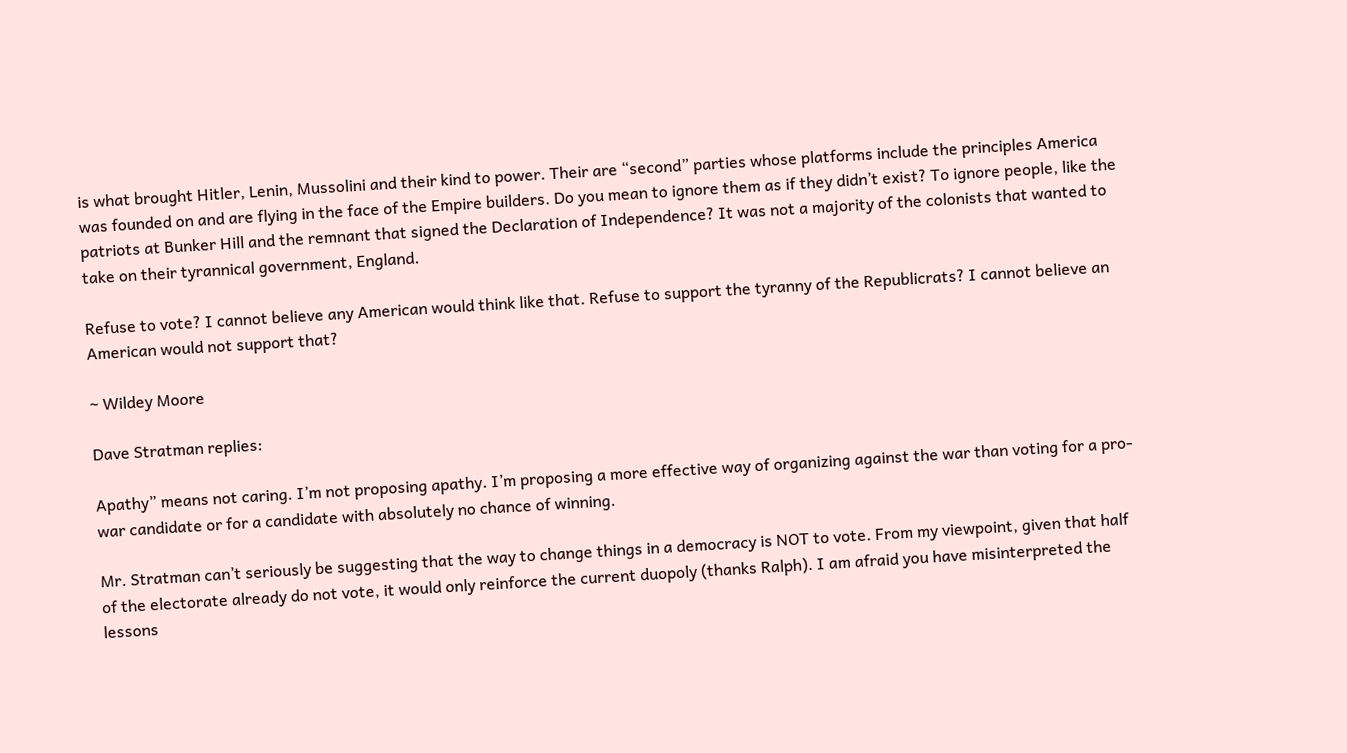is what brought Hitler, Lenin, Mussolini and their kind to power. Their are “second” parties whose platforms include the principles America was founded on and are flying in the face of the Empire builders. Do you mean to ignore them as if they didn’t exist? To ignore people, like the patriots at Bunker Hill and the remnant that signed the Declaration of Independence? It was not a majority of the colonists that wanted to take on their tyrannical government, England.

Refuse to vote? I cannot believe any American would think like that. Refuse to support the tyranny of the Republicrats? I cannot believe an American would not support that?

~ Wildey Moore

Dave Stratman replies:

Apathy” means not caring. I’m not proposing apathy. I’m proposing a more effective way of organizing against the war than voting for a pro-war candidate or for a candidate with absolutely no chance of winning.

Mr. Stratman can’t seriously be suggesting that the way to change things in a democracy is NOT to vote. From my viewpoint, given that half of the electorate already do not vote, it would only reinforce the current duopoly (thanks Ralph). I am afraid you have misinterpreted the lessons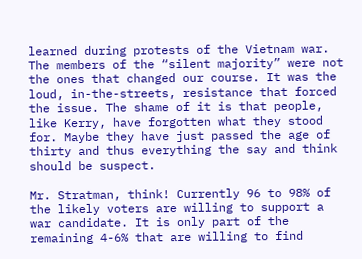learned during protests of the Vietnam war. The members of the “silent majority” were not the ones that changed our course. It was the loud, in-the-streets, resistance that forced the issue. The shame of it is that people, like Kerry, have forgotten what they stood for. Maybe they have just passed the age of thirty and thus everything the say and think should be suspect.

Mr. Stratman, think! Currently 96 to 98% of the likely voters are willing to support a war candidate. It is only part of the remaining 4-6% that are willing to find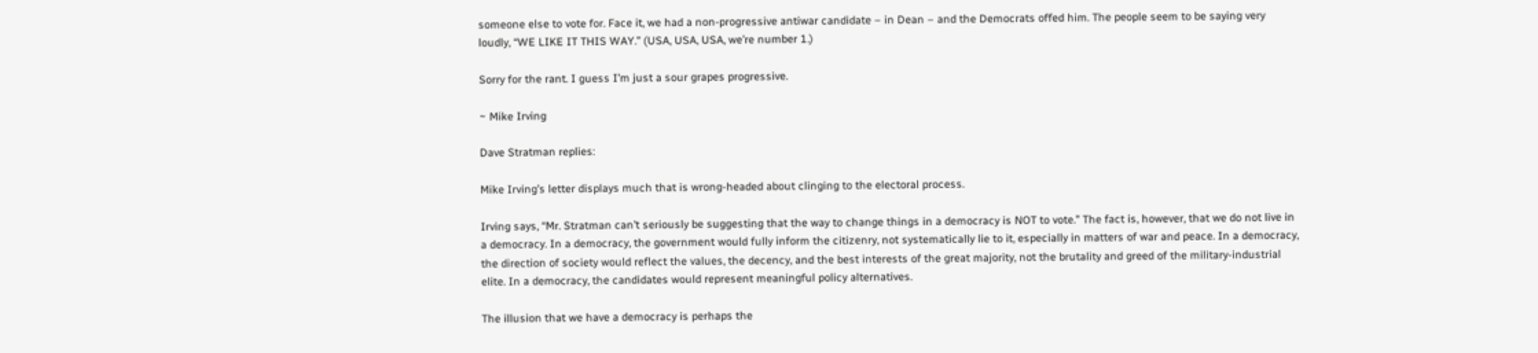someone else to vote for. Face it, we had a non-progressive antiwar candidate – in Dean – and the Democrats offed him. The people seem to be saying very loudly, “WE LIKE IT THIS WAY.” (USA, USA, USA, we’re number 1.)

Sorry for the rant. I guess I’m just a sour grapes progressive.

~ Mike Irving

Dave Stratman replies:

Mike Irving’s letter displays much that is wrong-headed about clinging to the electoral process.

Irving says, “Mr. Stratman can’t seriously be suggesting that the way to change things in a democracy is NOT to vote.” The fact is, however, that we do not live in a democracy. In a democracy, the government would fully inform the citizenry, not systematically lie to it, especially in matters of war and peace. In a democracy, the direction of society would reflect the values, the decency, and the best interests of the great majority, not the brutality and greed of the military-industrial elite. In a democracy, the candidates would represent meaningful policy alternatives.

The illusion that we have a democracy is perhaps the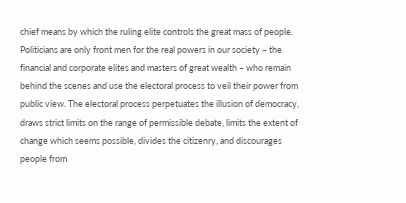chief means by which the ruling elite controls the great mass of people. Politicians are only front men for the real powers in our society – the financial and corporate elites and masters of great wealth – who remain behind the scenes and use the electoral process to veil their power from public view. The electoral process perpetuates the illusion of democracy, draws strict limits on the range of permissible debate, limits the extent of change which seems possible, divides the citizenry, and discourages people from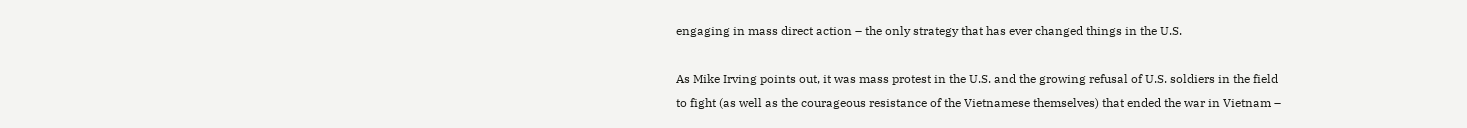engaging in mass direct action – the only strategy that has ever changed things in the U.S.

As Mike Irving points out, it was mass protest in the U.S. and the growing refusal of U.S. soldiers in the field to fight (as well as the courageous resistance of the Vietnamese themselves) that ended the war in Vietnam –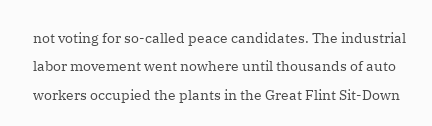not voting for so-called peace candidates. The industrial labor movement went nowhere until thousands of auto workers occupied the plants in the Great Flint Sit-Down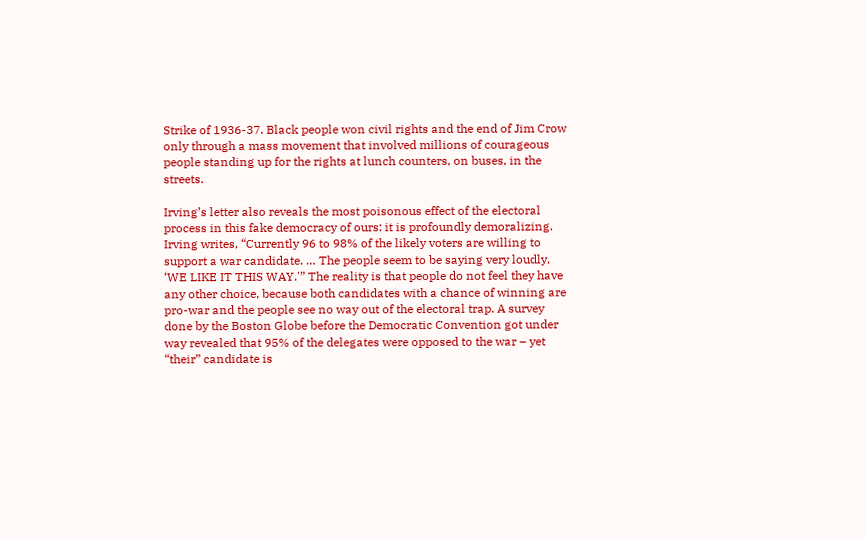Strike of 1936-37. Black people won civil rights and the end of Jim Crow only through a mass movement that involved millions of courageous people standing up for the rights at lunch counters, on buses, in the streets.

Irving’s letter also reveals the most poisonous effect of the electoral process in this fake democracy of ours: it is profoundly demoralizing. Irving writes, “Currently 96 to 98% of the likely voters are willing to support a war candidate. … The people seem to be saying very loudly, ‘WE LIKE IT THIS WAY.'” The reality is that people do not feel they have any other choice, because both candidates with a chance of winning are pro-war and the people see no way out of the electoral trap. A survey done by the Boston Globe before the Democratic Convention got under way revealed that 95% of the delegates were opposed to the war – yet “their” candidate is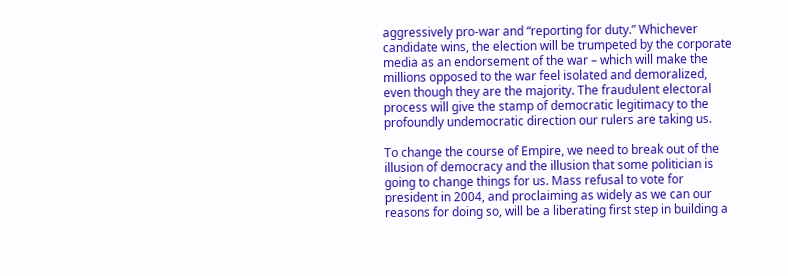aggressively pro-war and “reporting for duty.” Whichever candidate wins, the election will be trumpeted by the corporate media as an endorsement of the war – which will make the millions opposed to the war feel isolated and demoralized, even though they are the majority. The fraudulent electoral process will give the stamp of democratic legitimacy to the profoundly undemocratic direction our rulers are taking us.

To change the course of Empire, we need to break out of the illusion of democracy and the illusion that some politician is going to change things for us. Mass refusal to vote for president in 2004, and proclaiming as widely as we can our reasons for doing so, will be a liberating first step in building a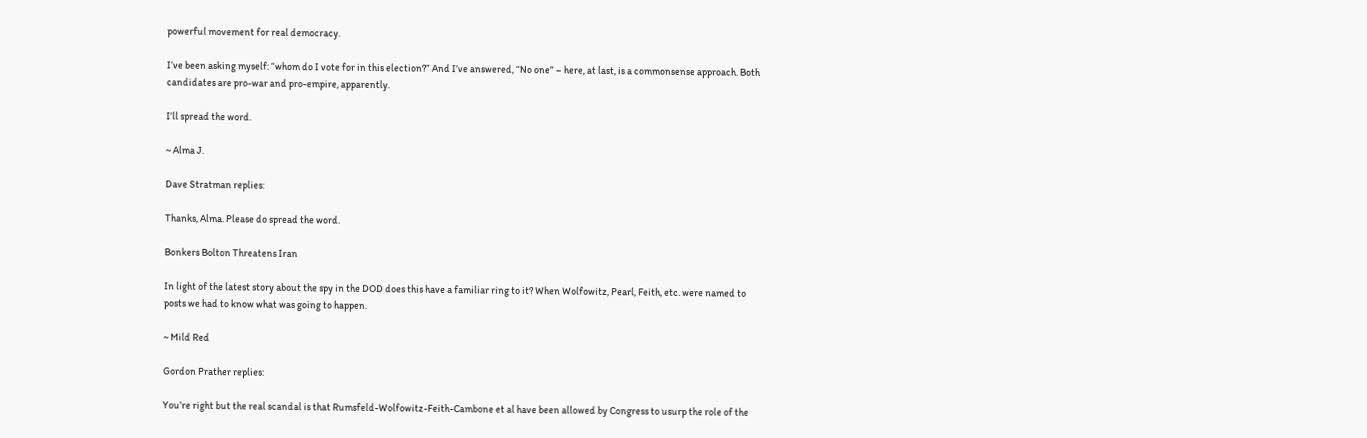powerful movement for real democracy.

I‘ve been asking myself: “whom do I vote for in this election?” And I’ve answered, “No one” – here, at last, is a commonsense approach. Both candidates are pro-war and pro-empire, apparently.

I’ll spread the word.

~ Alma J.

Dave Stratman replies:

Thanks, Alma. Please do spread the word.

Bonkers Bolton Threatens Iran

In light of the latest story about the spy in the DOD does this have a familiar ring to it? When Wolfowitz, Pearl, Feith, etc. were named to posts we had to know what was going to happen.

~ Mild Red

Gordon Prather replies:

You’re right but the real scandal is that Rumsfeld-Wolfowitz-Feith-Cambone et al have been allowed by Congress to usurp the role of the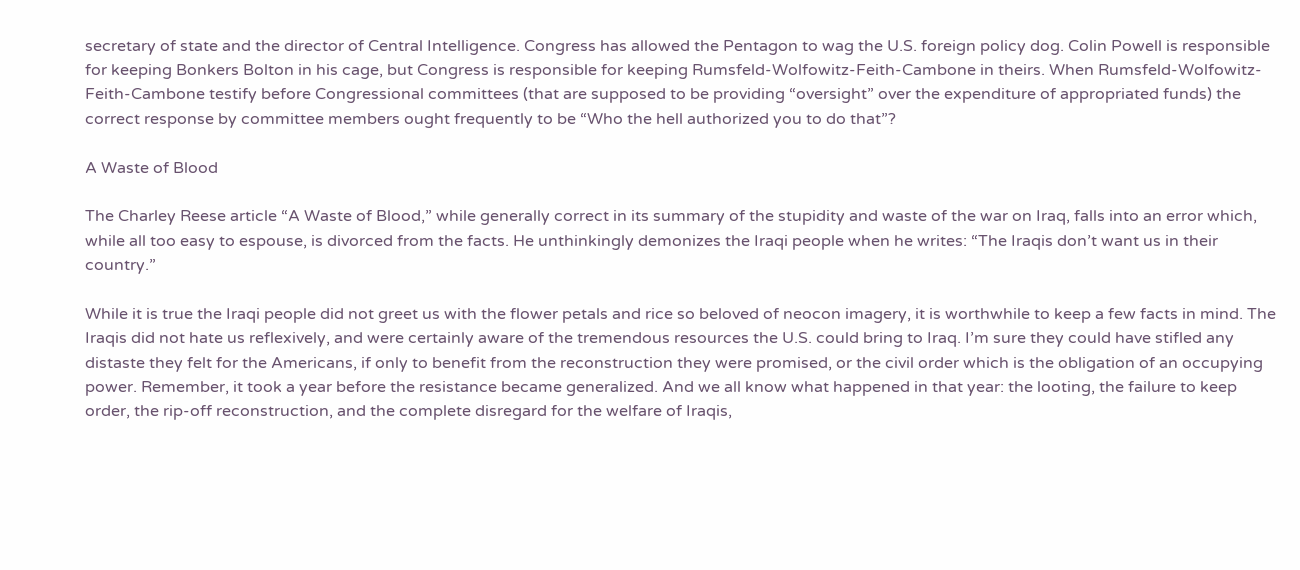secretary of state and the director of Central Intelligence. Congress has allowed the Pentagon to wag the U.S. foreign policy dog. Colin Powell is responsible for keeping Bonkers Bolton in his cage, but Congress is responsible for keeping Rumsfeld-Wolfowitz-Feith-Cambone in theirs. When Rumsfeld-Wolfowitz-Feith-Cambone testify before Congressional committees (that are supposed to be providing “oversight” over the expenditure of appropriated funds) the correct response by committee members ought frequently to be “Who the hell authorized you to do that”?

A Waste of Blood

The Charley Reese article “A Waste of Blood,” while generally correct in its summary of the stupidity and waste of the war on Iraq, falls into an error which, while all too easy to espouse, is divorced from the facts. He unthinkingly demonizes the Iraqi people when he writes: “The Iraqis don’t want us in their country.”

While it is true the Iraqi people did not greet us with the flower petals and rice so beloved of neocon imagery, it is worthwhile to keep a few facts in mind. The Iraqis did not hate us reflexively, and were certainly aware of the tremendous resources the U.S. could bring to Iraq. I’m sure they could have stifled any distaste they felt for the Americans, if only to benefit from the reconstruction they were promised, or the civil order which is the obligation of an occupying power. Remember, it took a year before the resistance became generalized. And we all know what happened in that year: the looting, the failure to keep order, the rip-off reconstruction, and the complete disregard for the welfare of Iraqis,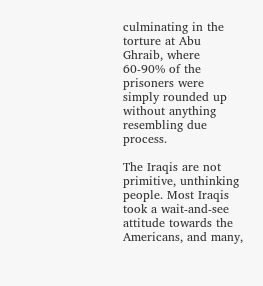culminating in the torture at Abu Ghraib, where 60-90% of the prisoners were simply rounded up without anything resembling due process.

The Iraqis are not primitive, unthinking people. Most Iraqis took a wait-and-see attitude towards the Americans, and many,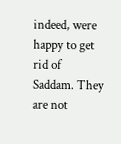indeed, were happy to get rid of Saddam. They are not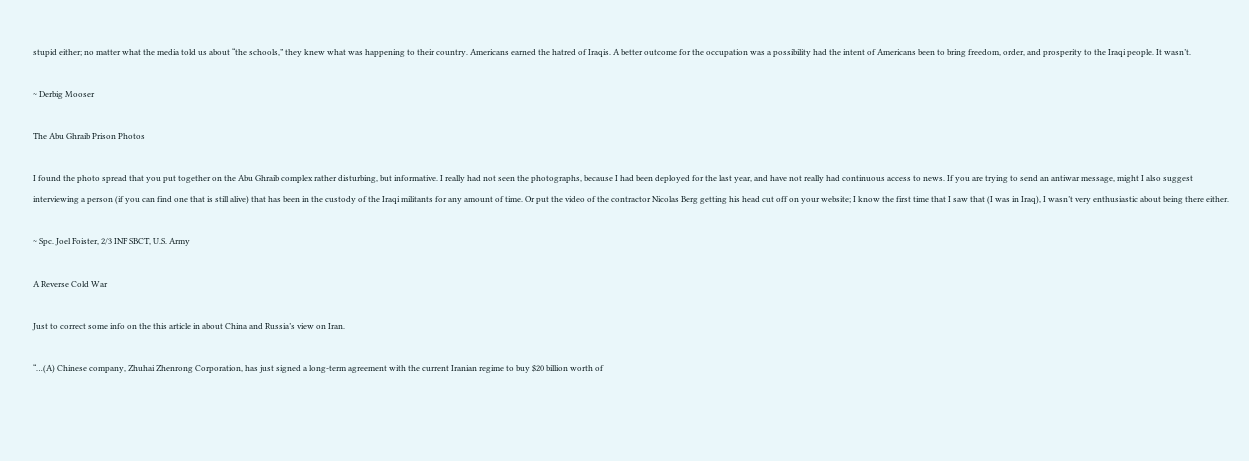stupid either; no matter what the media told us about “the schools,” they knew what was happening to their country. Americans earned the hatred of Iraqis. A better outcome for the occupation was a possibility had the intent of Americans been to bring freedom, order, and prosperity to the Iraqi people. It wasn’t.

~ Derbig Mooser

The Abu Ghraib Prison Photos

I found the photo spread that you put together on the Abu Ghraib complex rather disturbing, but informative. I really had not seen the photographs, because I had been deployed for the last year, and have not really had continuous access to news. If you are trying to send an antiwar message, might I also suggest interviewing a person (if you can find one that is still alive) that has been in the custody of the Iraqi militants for any amount of time. Or put the video of the contractor Nicolas Berg getting his head cut off on your website; I know the first time that I saw that (I was in Iraq), I wasn’t very enthusiastic about being there either.

~ Spc. Joel Foister, 2/3 INF SBCT, U.S. Army

A Reverse Cold War

Just to correct some info on the this article in about China and Russia’s view on Iran.

“…(A) Chinese company, Zhuhai Zhenrong Corporation, has just signed a long-term agreement with the current Iranian regime to buy $20 billion worth of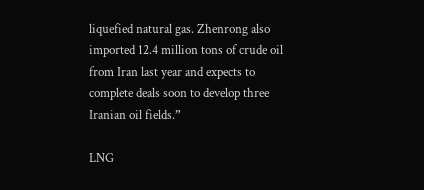liquefied natural gas. Zhenrong also imported 12.4 million tons of crude oil from Iran last year and expects to complete deals soon to develop three Iranian oil fields.”

LNG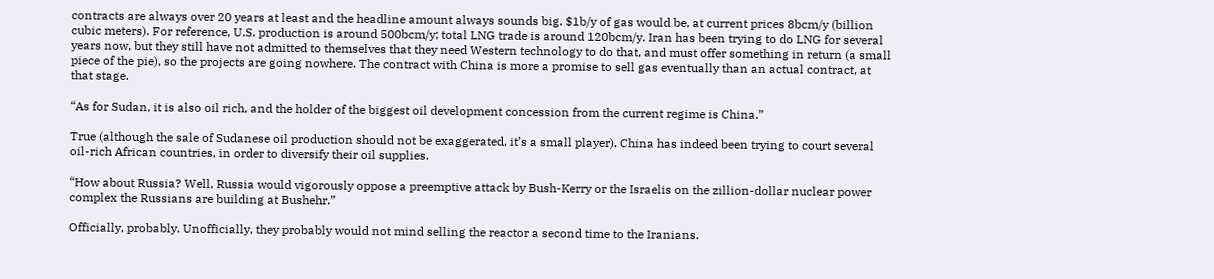contracts are always over 20 years at least and the headline amount always sounds big. $1b/y of gas would be, at current prices 8bcm/y (billion cubic meters). For reference, U.S. production is around 500bcm/y; total LNG trade is around 120bcm/y. Iran has been trying to do LNG for several years now, but they still have not admitted to themselves that they need Western technology to do that, and must offer something in return (a small piece of the pie), so the projects are going nowhere. The contract with China is more a promise to sell gas eventually than an actual contract, at that stage.

“As for Sudan, it is also oil rich, and the holder of the biggest oil development concession from the current regime is China.”

True (although the sale of Sudanese oil production should not be exaggerated, it’s a small player). China has indeed been trying to court several oil-rich African countries, in order to diversify their oil supplies.

“How about Russia? Well, Russia would vigorously oppose a preemptive attack by Bush-Kerry or the Israelis on the zillion-dollar nuclear power complex the Russians are building at Bushehr.”

Officially, probably. Unofficially, they probably would not mind selling the reactor a second time to the Iranians.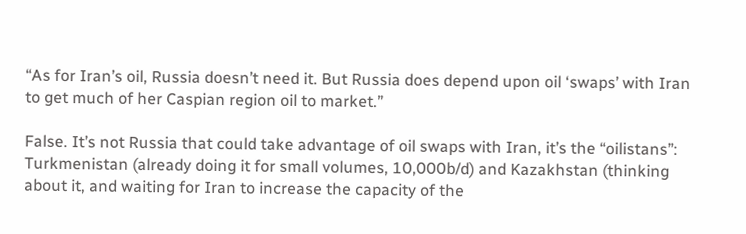“As for Iran’s oil, Russia doesn’t need it. But Russia does depend upon oil ‘swaps’ with Iran to get much of her Caspian region oil to market.”

False. It’s not Russia that could take advantage of oil swaps with Iran, it’s the “oilistans”: Turkmenistan (already doing it for small volumes, 10,000b/d) and Kazakhstan (thinking about it, and waiting for Iran to increase the capacity of the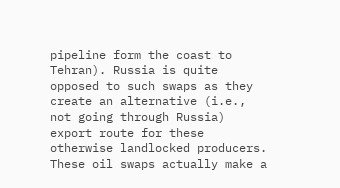pipeline form the coast to Tehran). Russia is quite opposed to such swaps as they create an alternative (i.e., not going through Russia) export route for these otherwise landlocked producers. These oil swaps actually make a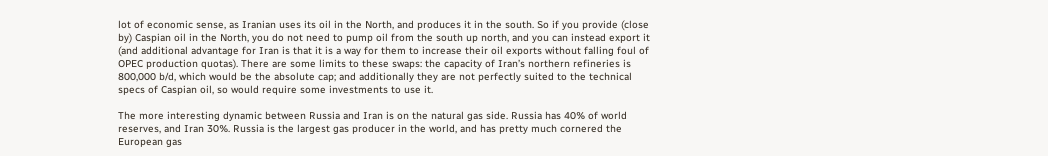lot of economic sense, as Iranian uses its oil in the North, and produces it in the south. So if you provide (close by) Caspian oil in the North, you do not need to pump oil from the south up north, and you can instead export it (and additional advantage for Iran is that it is a way for them to increase their oil exports without falling foul of OPEC production quotas). There are some limits to these swaps: the capacity of Iran’s northern refineries is 800,000 b/d, which would be the absolute cap; and additionally they are not perfectly suited to the technical specs of Caspian oil, so would require some investments to use it.

The more interesting dynamic between Russia and Iran is on the natural gas side. Russia has 40% of world reserves, and Iran 30%. Russia is the largest gas producer in the world, and has pretty much cornered the European gas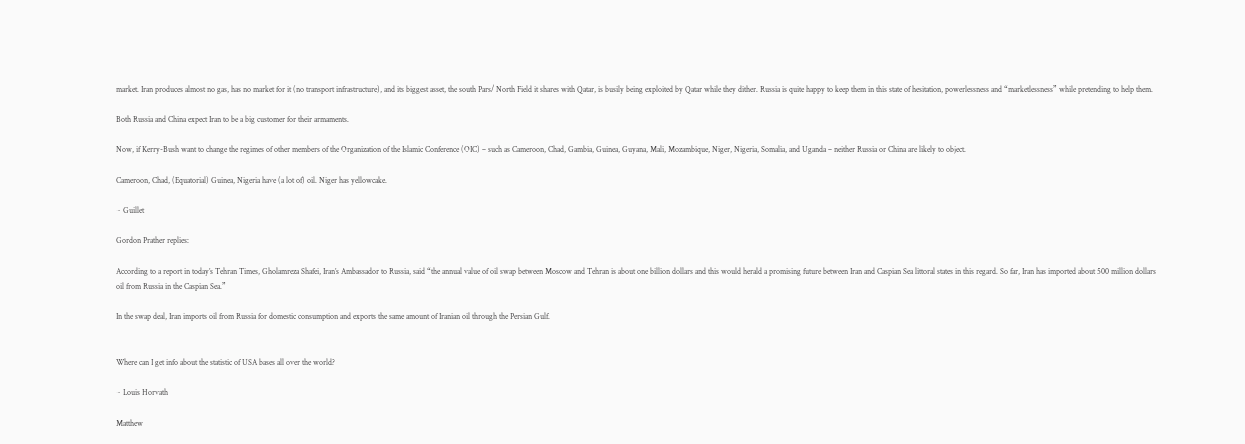market. Iran produces almost no gas, has no market for it (no transport infrastructure), and its biggest asset, the south Pars/ North Field it shares with Qatar, is busily being exploited by Qatar while they dither. Russia is quite happy to keep them in this state of hesitation, powerlessness and “marketlessness” while pretending to help them.

Both Russia and China expect Iran to be a big customer for their armaments.

Now, if Kerry-Bush want to change the regimes of other members of the Organization of the Islamic Conference (OIC) – such as Cameroon, Chad, Gambia, Guinea, Guyana, Mali, Mozambique, Niger, Nigeria, Somalia, and Uganda – neither Russia or China are likely to object.

Cameroon, Chad, (Equatorial) Guinea, Nigeria have (a lot of) oil. Niger has yellowcake.

~ Guillet

Gordon Prather replies:

According to a report in today’s Tehran Times, Gholamreza Shafei, Iran’s Ambassador to Russia, said “the annual value of oil swap between Moscow and Tehran is about one billion dollars and this would herald a promising future between Iran and Caspian Sea littoral states in this regard. So far, Iran has imported about 500 million dollars oil from Russia in the Caspian Sea.”

In the swap deal, Iran imports oil from Russia for domestic consumption and exports the same amount of Iranian oil through the Persian Gulf.


Where can I get info about the statistic of USA bases all over the world?

~ Louis Horvath

Matthew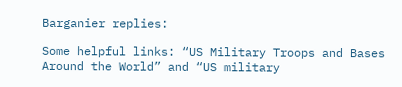Barganier replies:

Some helpful links: “US Military Troops and Bases Around the World” and “US military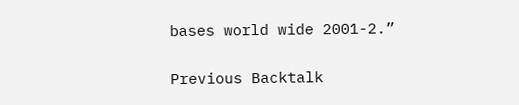bases world wide 2001-2.”

Previous Backtalk